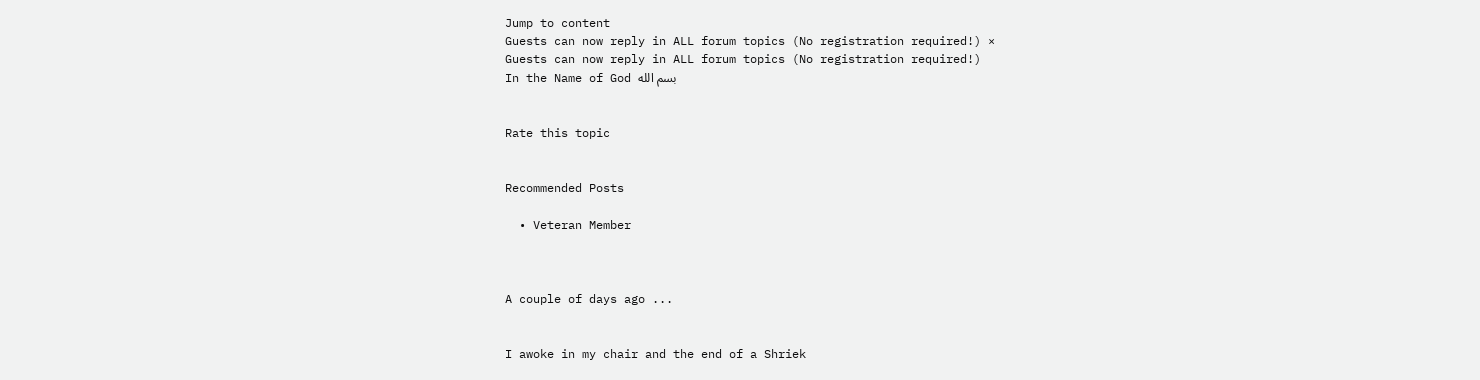Jump to content
Guests can now reply in ALL forum topics (No registration required!) ×
Guests can now reply in ALL forum topics (No registration required!)
In the Name of God بسم الله


Rate this topic


Recommended Posts

  • Veteran Member



A couple of days ago ...


I awoke in my chair and the end of a Shriek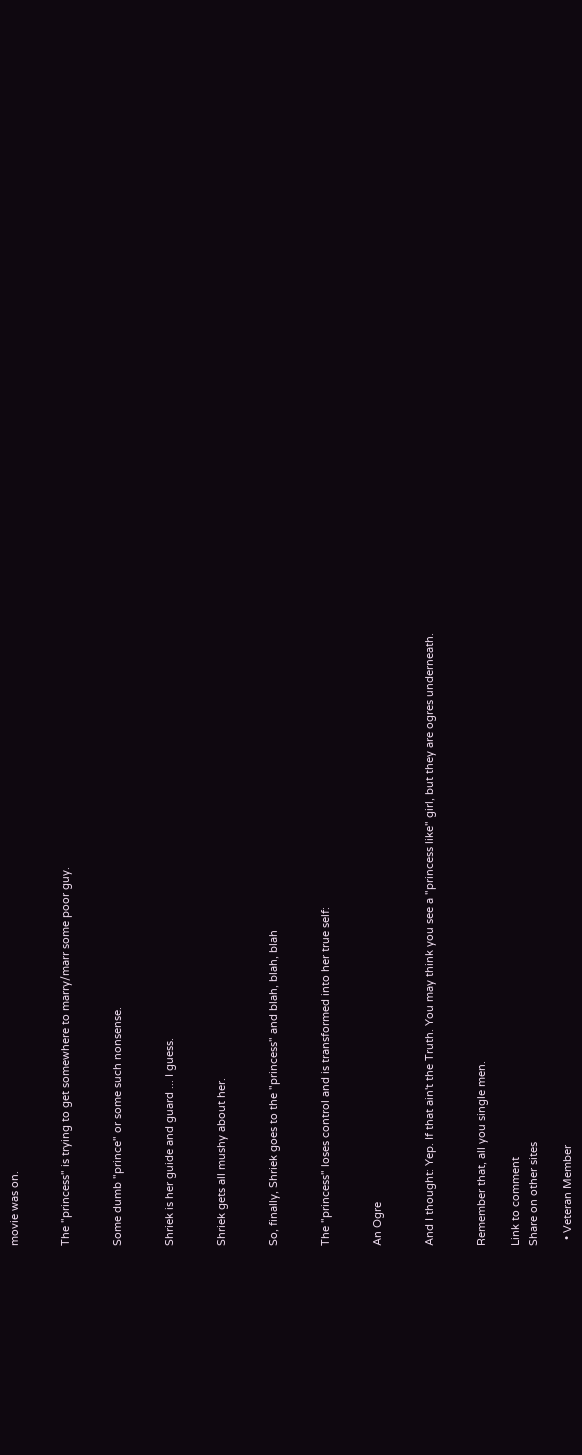movie was on.


The "princess" is trying to get somewhere to marry/marr some poor guy.


Some dumb "prince" or some such nonsense.


Shriek is her guide and guard ... I guess.


Shriek gets all mushy about her.


So, finally, Shriek goes to the "princess" and blah, blah, blah


The "princess" loses control and is transformed into her true self:


An Ogre


And I thought: Yep. If that ain't the Truth. You may think you see a "princess like" girl, but they are ogres underneath.


Remember that, all you single men.

Link to comment
Share on other sites

  • Veteran Member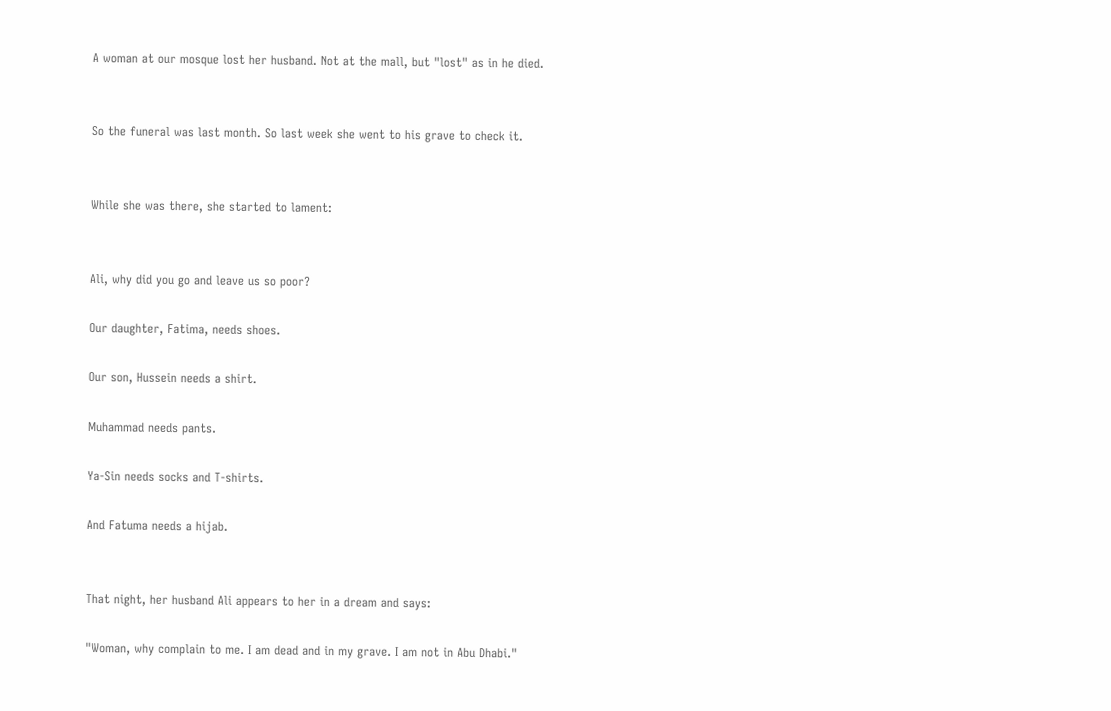A woman at our mosque lost her husband. Not at the mall, but "lost" as in he died.


So the funeral was last month. So last week she went to his grave to check it.


While she was there, she started to lament:


Ali, why did you go and leave us so poor?

Our daughter, Fatima, needs shoes.

Our son, Hussein needs a shirt.

Muhammad needs pants.

Ya-Sin needs socks and T-shirts.

And Fatuma needs a hijab.


That night, her husband Ali appears to her in a dream and says:

"Woman, why complain to me. I am dead and in my grave. I am not in Abu Dhabi."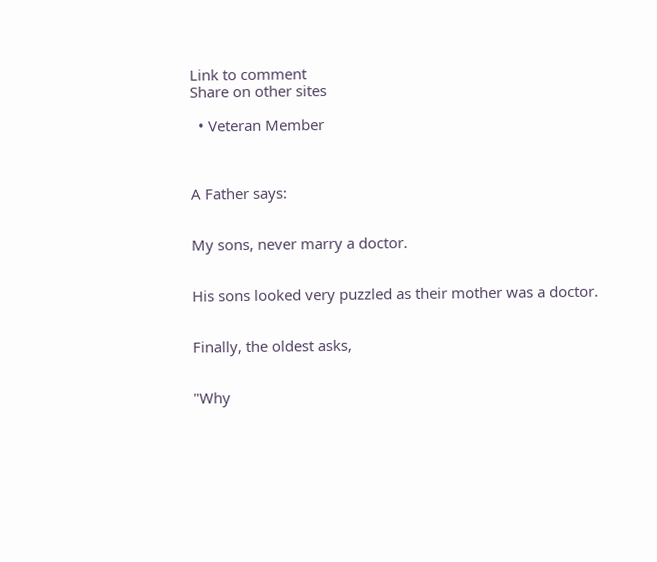Link to comment
Share on other sites

  • Veteran Member



A Father says:


My sons, never marry a doctor.


His sons looked very puzzled as their mother was a doctor.


Finally, the oldest asks,


"Why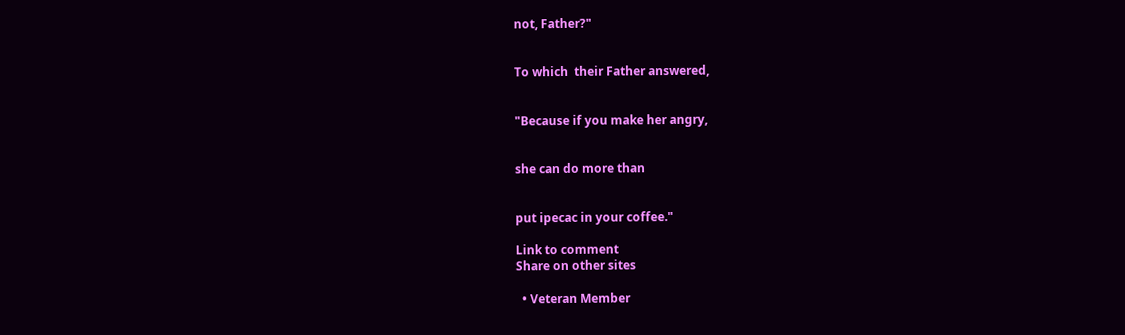not, Father?"


To which  their Father answered,


"Because if you make her angry,


she can do more than


put ipecac in your coffee."

Link to comment
Share on other sites

  • Veteran Member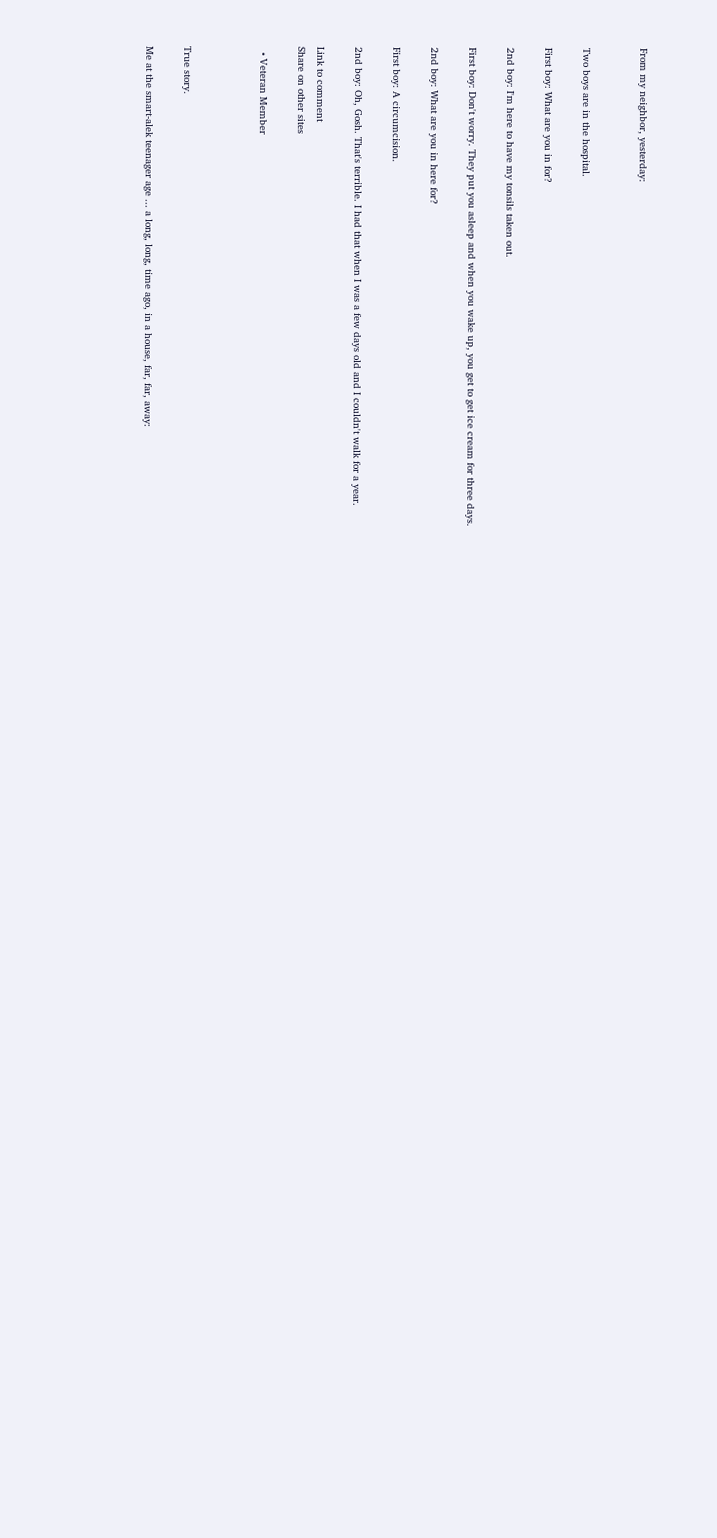From my neighbor, yesterday:


Two boys are in the hospital.

First boy: What are you in for?

2nd boy: I'm here to have my tonsils taken out.

First boy: Don't worry. They put you asleep and when you wake up, you get to get ice cream for three days.

2nd boy: What are you in here for?

First boy: A circumcision.

2nd boy: Oh, Gosh. That's terrible. I had that when I was a few days old and I couldn't walk for a year.

Link to comment
Share on other sites

  • Veteran Member



True story.

Me at the smart-alek teenager age ... a long, long, time ago, in a house, far, far, away: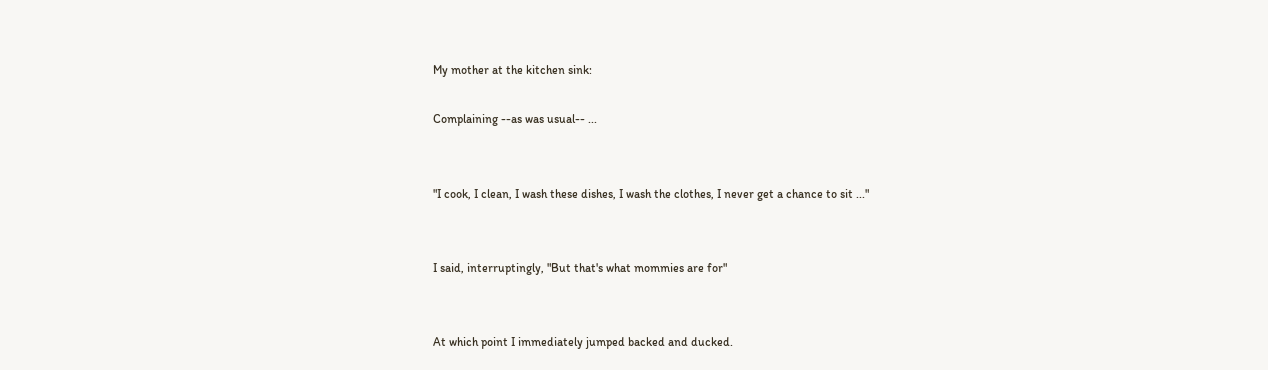My mother at the kitchen sink:

Complaining --as was usual-- ...


"I cook, I clean, I wash these dishes, I wash the clothes, I never get a chance to sit ..."


I said, interruptingly, "But that's what mommies are for"


At which point I immediately jumped backed and ducked.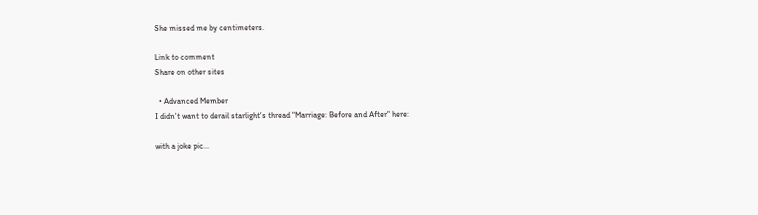She missed me by centimeters.

Link to comment
Share on other sites

  • Advanced Member
I didn't want to derail starlight's thread "Marriage: Before and After" here:

with a joke pic...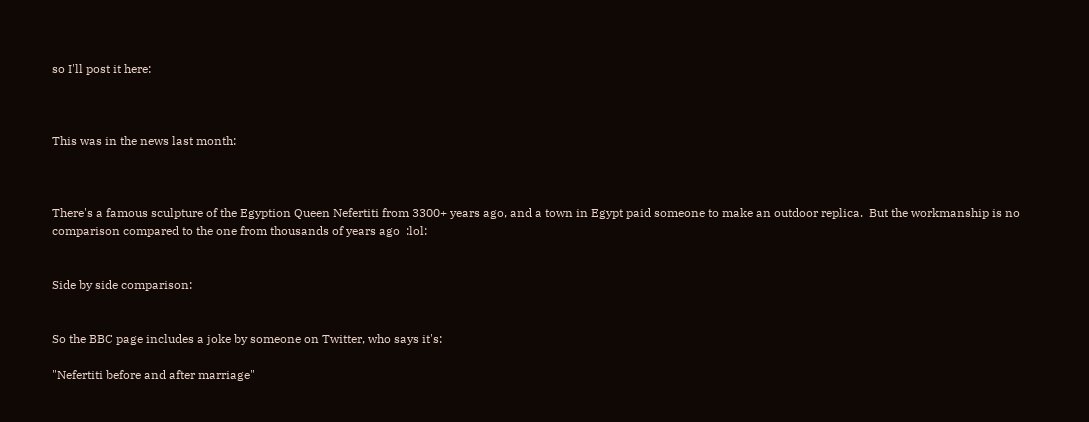so I'll post it here:



This was in the news last month:



There's a famous sculpture of the Egyption Queen Nefertiti from 3300+ years ago, and a town in Egypt paid someone to make an outdoor replica.  But the workmanship is no comparison compared to the one from thousands of years ago  :lol:


Side by side comparison:


So the BBC page includes a joke by someone on Twitter, who says it's:

"Nefertiti before and after marriage"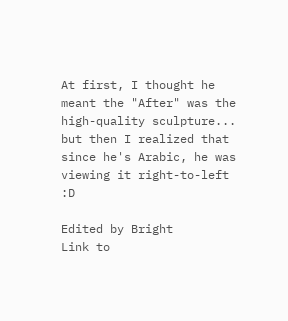At first, I thought he meant the "After" was the high-quality sculpture... but then I realized that since he's Arabic, he was viewing it right-to-left  :D

Edited by Bright
Link to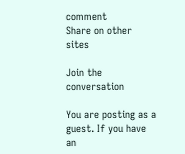comment
Share on other sites

Join the conversation

You are posting as a guest. If you have an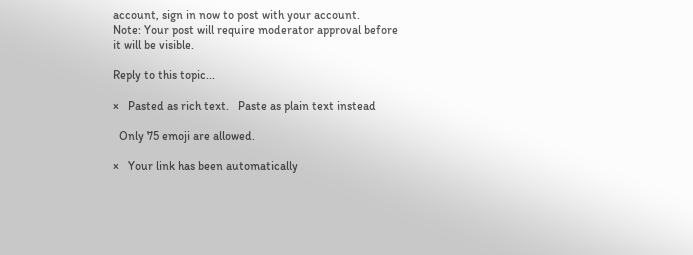account, sign in now to post with your account.
Note: Your post will require moderator approval before it will be visible.

Reply to this topic...

×   Pasted as rich text.   Paste as plain text instead

  Only 75 emoji are allowed.

×   Your link has been automatically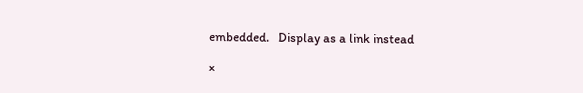embedded.   Display as a link instead

×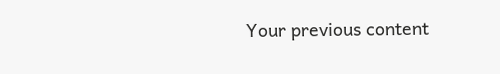Your previous content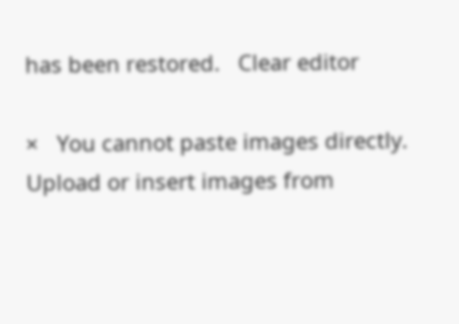has been restored.   Clear editor

×   You cannot paste images directly. Upload or insert images from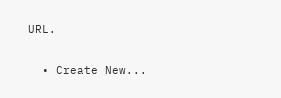URL.

  • Create New...